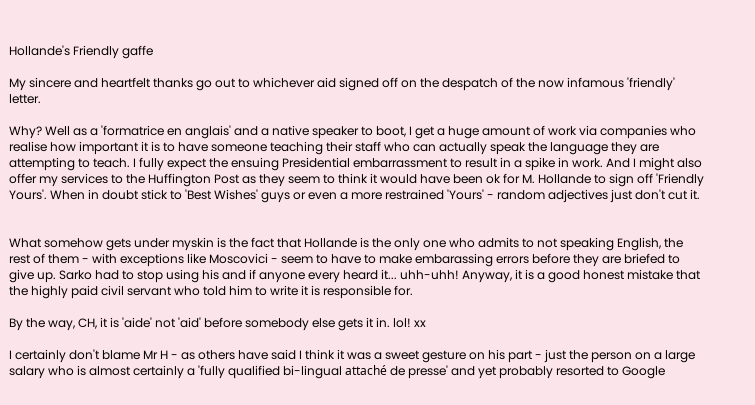Hollande's Friendly gaffe

My sincere and heartfelt thanks go out to whichever aid signed off on the despatch of the now infamous 'friendly' letter.

Why? Well as a 'formatrice en anglais' and a native speaker to boot, I get a huge amount of work via companies who realise how important it is to have someone teaching their staff who can actually speak the language they are attempting to teach. I fully expect the ensuing Presidential embarrassment to result in a spike in work. And I might also offer my services to the Huffington Post as they seem to think it would have been ok for M. Hollande to sign off 'Friendly Yours'. When in doubt stick to 'Best Wishes' guys or even a more restrained 'Yours' - random adjectives just don't cut it.


What somehow gets under myskin is the fact that Hollande is the only one who admits to not speaking English, the rest of them - with exceptions like Moscovici - seem to have to make embarassing errors before they are briefed to give up. Sarko had to stop using his and if anyone every heard it... uhh-uhh! Anyway, it is a good honest mistake that the highly paid civil servant who told him to write it is responsible for.

By the way, CH, it is 'aide' not 'aid' before somebody else gets it in. lol! xx

I certainly don't blame Mr H - as others have said I think it was a sweet gesture on his part - just the person on a large salary who is almost certainly a 'fully qualified bi-lingual attaché de presse' and yet probably resorted to Google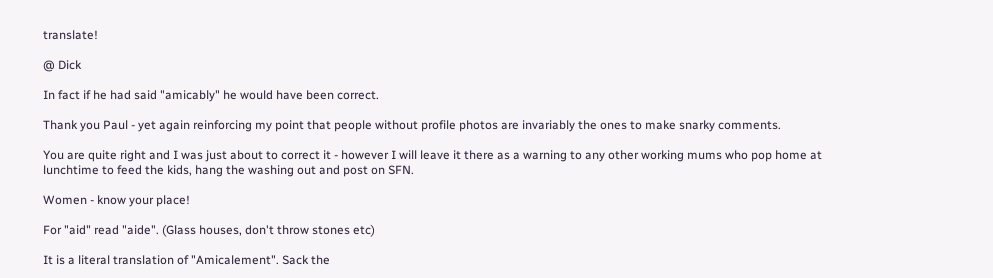translate!

@ Dick

In fact if he had said "amicably" he would have been correct.

Thank you Paul - yet again reinforcing my point that people without profile photos are invariably the ones to make snarky comments.

You are quite right and I was just about to correct it - however I will leave it there as a warning to any other working mums who pop home at lunchtime to feed the kids, hang the washing out and post on SFN.

Women - know your place!

For "aid" read "aide". (Glass houses, don't throw stones etc)

It is a literal translation of "Amicalement". Sack the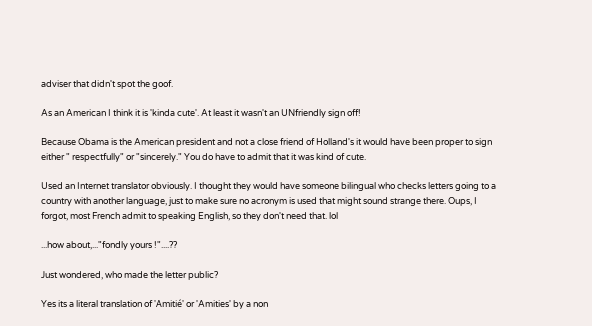adviser that didn't spot the goof.

As an American I think it is 'kinda cute'. At least it wasn't an UNfriendly sign off!

Because Obama is the American president and not a close friend of Holland's it would have been proper to sign either " respectfully" or "sincerely." You do have to admit that it was kind of cute.

Used an Internet translator obviously. I thought they would have someone bilingual who checks letters going to a country with another language, just to make sure no acronym is used that might sound strange there. Oups, I forgot, most French admit to speaking English, so they don't need that. lol

...how about,..."fondly yours !"....??

Just wondered, who made the letter public?

Yes its a literal translation of 'Amitié' or 'Amities' by a non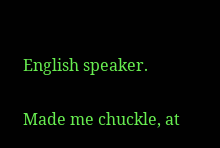English speaker.

Made me chuckle, at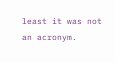least it was not an acronym.